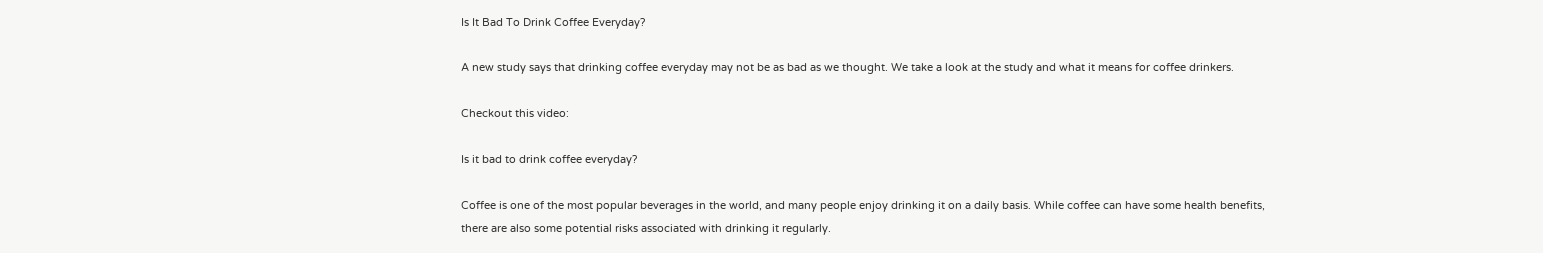Is It Bad To Drink Coffee Everyday?

A new study says that drinking coffee everyday may not be as bad as we thought. We take a look at the study and what it means for coffee drinkers.

Checkout this video:

Is it bad to drink coffee everyday?

Coffee is one of the most popular beverages in the world, and many people enjoy drinking it on a daily basis. While coffee can have some health benefits, there are also some potential risks associated with drinking it regularly.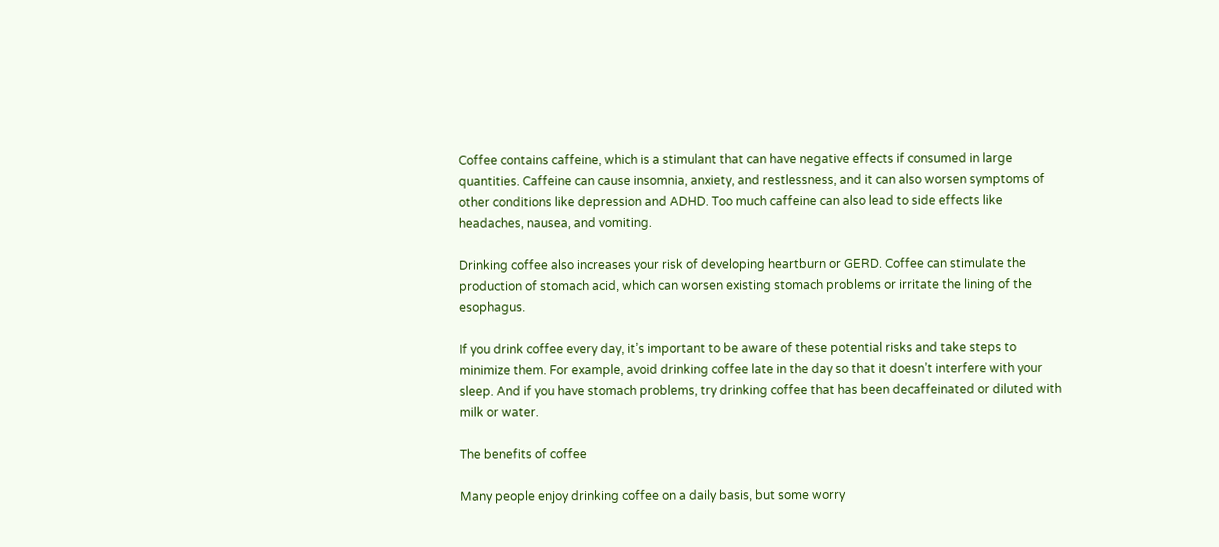Coffee contains caffeine, which is a stimulant that can have negative effects if consumed in large quantities. Caffeine can cause insomnia, anxiety, and restlessness, and it can also worsen symptoms of other conditions like depression and ADHD. Too much caffeine can also lead to side effects like headaches, nausea, and vomiting.

Drinking coffee also increases your risk of developing heartburn or GERD. Coffee can stimulate the production of stomach acid, which can worsen existing stomach problems or irritate the lining of the esophagus.

If you drink coffee every day, it’s important to be aware of these potential risks and take steps to minimize them. For example, avoid drinking coffee late in the day so that it doesn’t interfere with your sleep. And if you have stomach problems, try drinking coffee that has been decaffeinated or diluted with milk or water.

The benefits of coffee

Many people enjoy drinking coffee on a daily basis, but some worry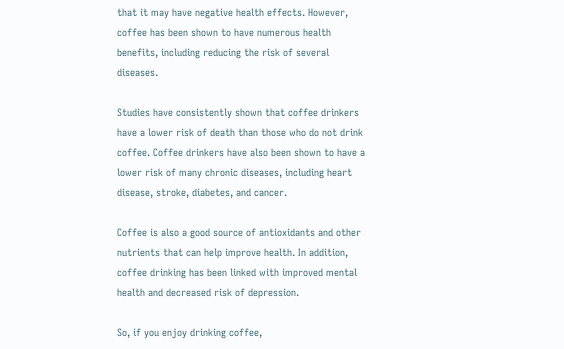that it may have negative health effects. However, coffee has been shown to have numerous health benefits, including reducing the risk of several diseases.

Studies have consistently shown that coffee drinkers have a lower risk of death than those who do not drink coffee. Coffee drinkers have also been shown to have a lower risk of many chronic diseases, including heart disease, stroke, diabetes, and cancer.

Coffee is also a good source of antioxidants and other nutrients that can help improve health. In addition, coffee drinking has been linked with improved mental health and decreased risk of depression.

So, if you enjoy drinking coffee,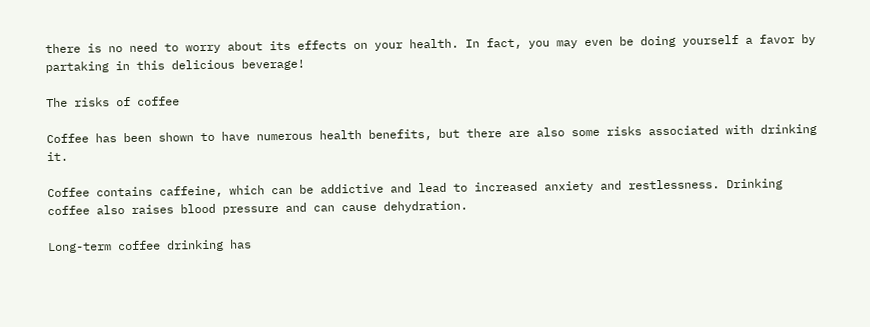there is no need to worry about its effects on your health. In fact, you may even be doing yourself a favor by partaking in this delicious beverage!

The risks of coffee

Coffee has been shown to have numerous health benefits, but there are also some risks associated with drinking it.

Coffee contains caffeine, which can be addictive and lead to increased anxiety and restlessness. Drinking coffee also raises blood pressure and can cause dehydration.

Long-term coffee drinking has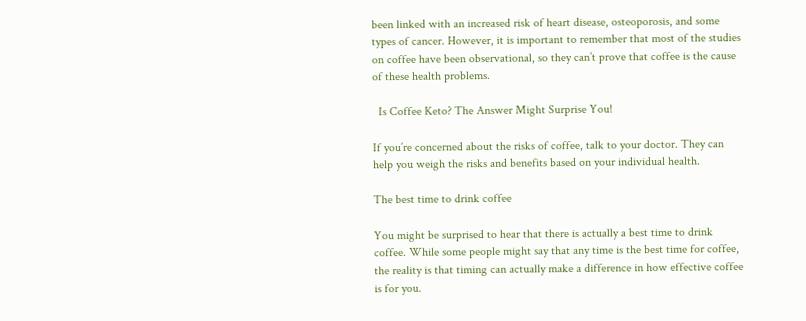been linked with an increased risk of heart disease, osteoporosis, and some types of cancer. However, it is important to remember that most of the studies on coffee have been observational, so they can’t prove that coffee is the cause of these health problems.

  Is Coffee Keto? The Answer Might Surprise You!

If you’re concerned about the risks of coffee, talk to your doctor. They can help you weigh the risks and benefits based on your individual health.

The best time to drink coffee

You might be surprised to hear that there is actually a best time to drink coffee. While some people might say that any time is the best time for coffee, the reality is that timing can actually make a difference in how effective coffee is for you.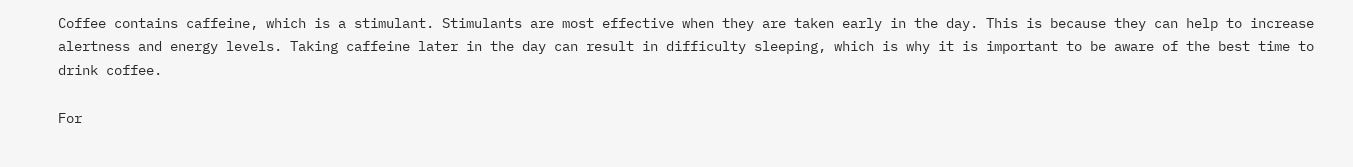Coffee contains caffeine, which is a stimulant. Stimulants are most effective when they are taken early in the day. This is because they can help to increase alertness and energy levels. Taking caffeine later in the day can result in difficulty sleeping, which is why it is important to be aware of the best time to drink coffee.

For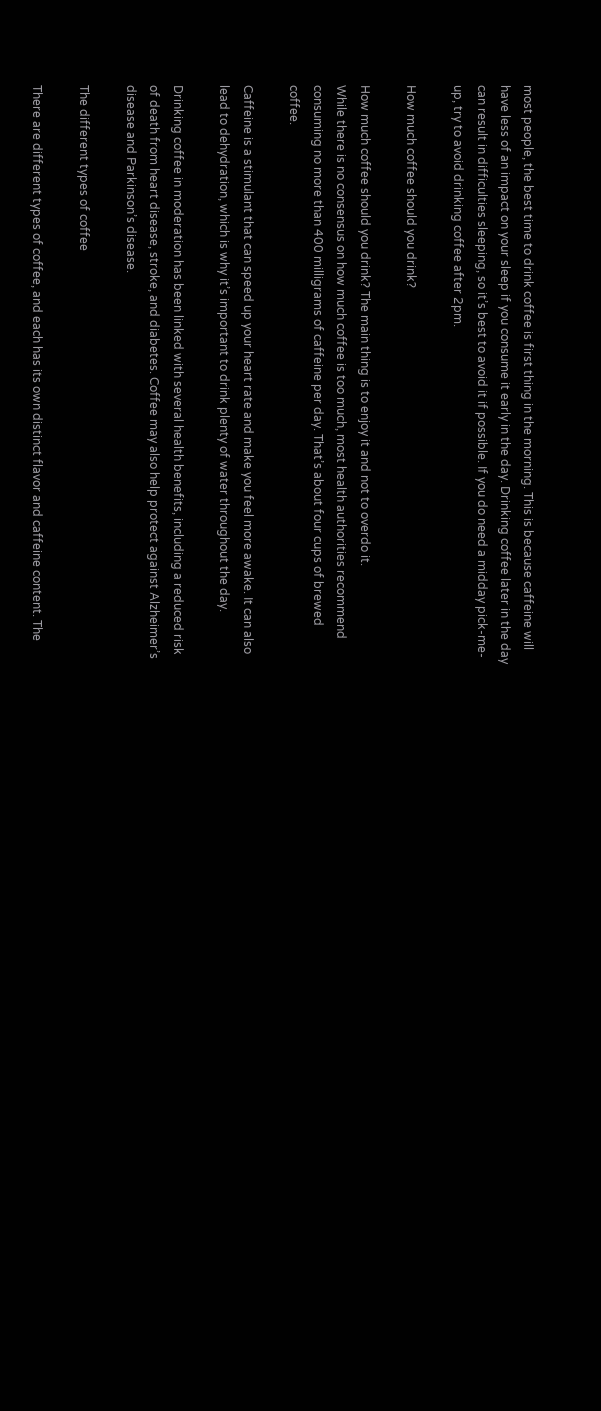most people, the best time to drink coffee is first thing in the morning. This is because caffeine will have less of an impact on your sleep if you consume it early in the day. Drinking coffee later in the day can result in difficulties sleeping, so it’s best to avoid it if possible. If you do need a midday pick-me-up, try to avoid drinking coffee after 2pm.

How much coffee should you drink?

How much coffee should you drink? The main thing is to enjoy it and not to overdo it.
While there is no consensus on how much coffee is too much, most health authorities recommend consuming no more than 400 milligrams of caffeine per day. That’s about four cups of brewed coffee.

Caffeine is a stimulant that can speed up your heart rate and make you feel more awake. It can also lead to dehydration, which is why it’s important to drink plenty of water throughout the day.

Drinking coffee in moderation has been linked with several health benefits, including a reduced risk of death from heart disease, stroke, and diabetes. Coffee may also help protect against Alzheimer’s disease and Parkinson’s disease.

The different types of coffee

There are different types of coffee, and each has its own distinct flavor and caffeine content. The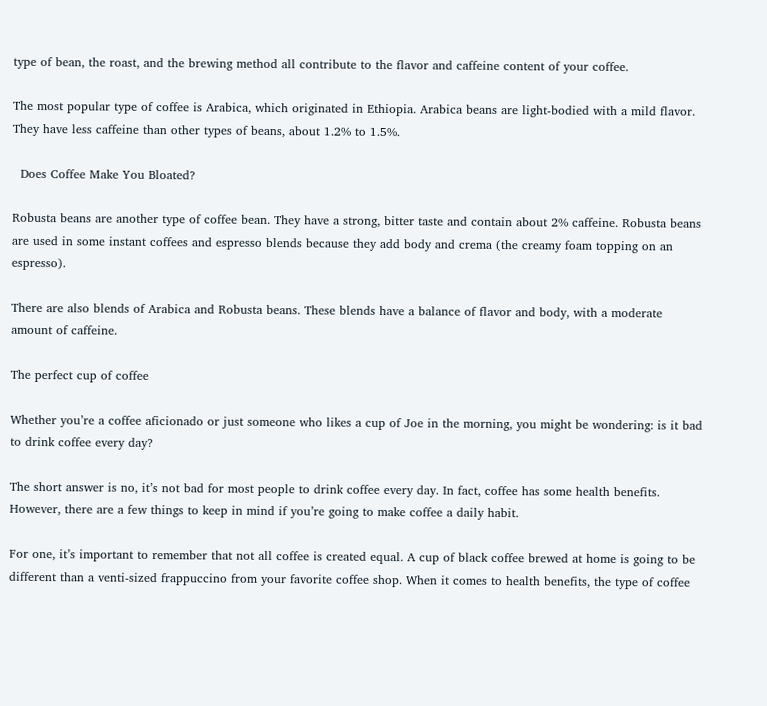type of bean, the roast, and the brewing method all contribute to the flavor and caffeine content of your coffee.

The most popular type of coffee is Arabica, which originated in Ethiopia. Arabica beans are light-bodied with a mild flavor. They have less caffeine than other types of beans, about 1.2% to 1.5%.

  Does Coffee Make You Bloated?

Robusta beans are another type of coffee bean. They have a strong, bitter taste and contain about 2% caffeine. Robusta beans are used in some instant coffees and espresso blends because they add body and crema (the creamy foam topping on an espresso).

There are also blends of Arabica and Robusta beans. These blends have a balance of flavor and body, with a moderate amount of caffeine.

The perfect cup of coffee

Whether you’re a coffee aficionado or just someone who likes a cup of Joe in the morning, you might be wondering: is it bad to drink coffee every day?

The short answer is no, it’s not bad for most people to drink coffee every day. In fact, coffee has some health benefits. However, there are a few things to keep in mind if you’re going to make coffee a daily habit.

For one, it’s important to remember that not all coffee is created equal. A cup of black coffee brewed at home is going to be different than a venti-sized frappuccino from your favorite coffee shop. When it comes to health benefits, the type of coffee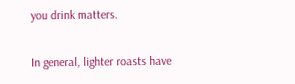you drink matters.

In general, lighter roasts have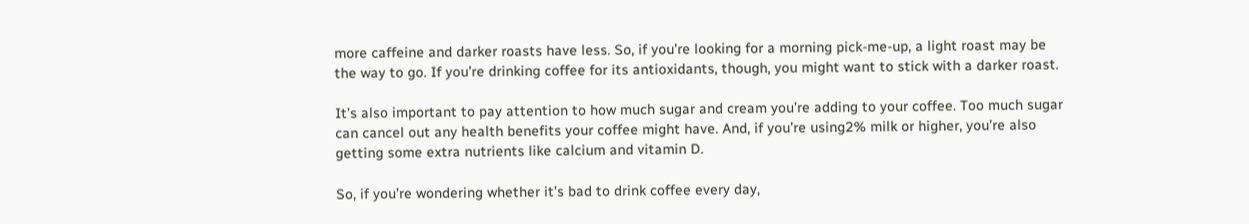more caffeine and darker roasts have less. So, if you’re looking for a morning pick-me-up, a light roast may be the way to go. If you’re drinking coffee for its antioxidants, though, you might want to stick with a darker roast.

It’s also important to pay attention to how much sugar and cream you’re adding to your coffee. Too much sugar can cancel out any health benefits your coffee might have. And, if you’re using2% milk or higher, you’re also getting some extra nutrients like calcium and vitamin D.

So, if you’re wondering whether it’s bad to drink coffee every day,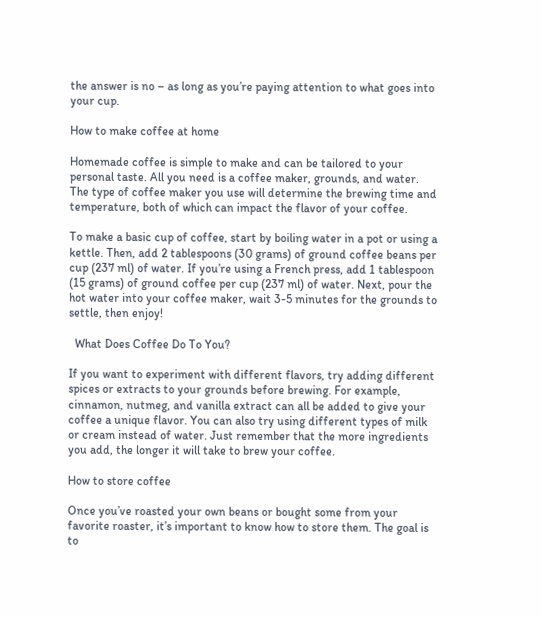the answer is no – as long as you’re paying attention to what goes into your cup.

How to make coffee at home

Homemade coffee is simple to make and can be tailored to your personal taste. All you need is a coffee maker, grounds, and water. The type of coffee maker you use will determine the brewing time and temperature, both of which can impact the flavor of your coffee.

To make a basic cup of coffee, start by boiling water in a pot or using a kettle. Then, add 2 tablespoons (30 grams) of ground coffee beans per cup (237 ml) of water. If you’re using a French press, add 1 tablespoon (15 grams) of ground coffee per cup (237 ml) of water. Next, pour the hot water into your coffee maker, wait 3-5 minutes for the grounds to settle, then enjoy!

  What Does Coffee Do To You?

If you want to experiment with different flavors, try adding different spices or extracts to your grounds before brewing. For example, cinnamon, nutmeg, and vanilla extract can all be added to give your coffee a unique flavor. You can also try using different types of milk or cream instead of water. Just remember that the more ingredients you add, the longer it will take to brew your coffee.

How to store coffee

Once you’ve roasted your own beans or bought some from your favorite roaster, it’s important to know how to store them. The goal is to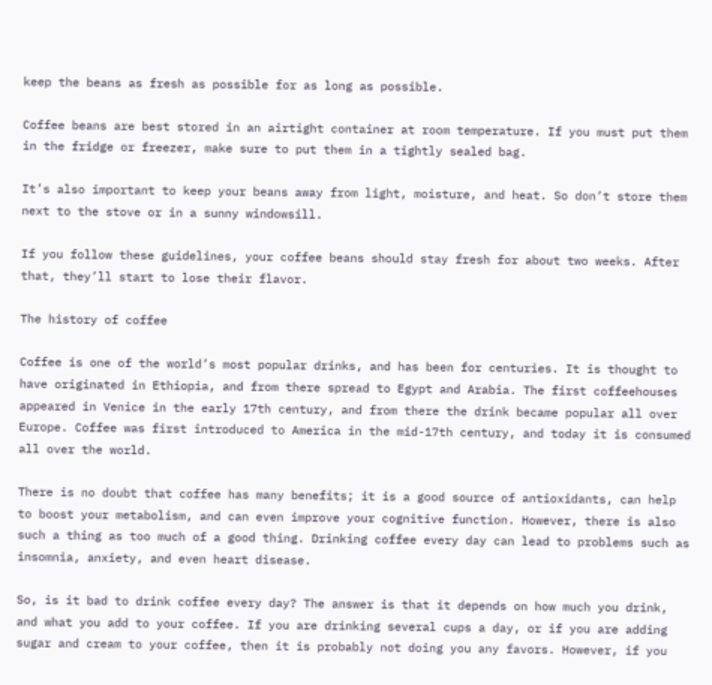keep the beans as fresh as possible for as long as possible.

Coffee beans are best stored in an airtight container at room temperature. If you must put them in the fridge or freezer, make sure to put them in a tightly sealed bag.

It’s also important to keep your beans away from light, moisture, and heat. So don’t store them next to the stove or in a sunny windowsill.

If you follow these guidelines, your coffee beans should stay fresh for about two weeks. After that, they’ll start to lose their flavor.

The history of coffee

Coffee is one of the world’s most popular drinks, and has been for centuries. It is thought to have originated in Ethiopia, and from there spread to Egypt and Arabia. The first coffeehouses appeared in Venice in the early 17th century, and from there the drink became popular all over Europe. Coffee was first introduced to America in the mid-17th century, and today it is consumed all over the world.

There is no doubt that coffee has many benefits; it is a good source of antioxidants, can help to boost your metabolism, and can even improve your cognitive function. However, there is also such a thing as too much of a good thing. Drinking coffee every day can lead to problems such as insomnia, anxiety, and even heart disease.

So, is it bad to drink coffee every day? The answer is that it depends on how much you drink, and what you add to your coffee. If you are drinking several cups a day, or if you are adding sugar and cream to your coffee, then it is probably not doing you any favors. However, if you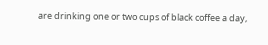are drinking one or two cups of black coffee a day,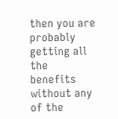then you are probably getting all the benefits without any of the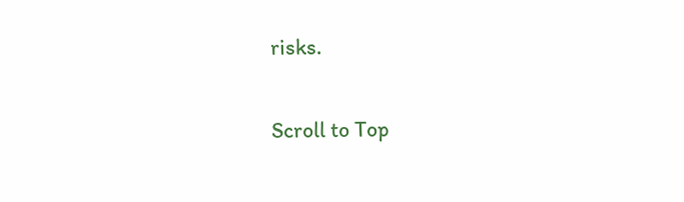risks.

Scroll to Top